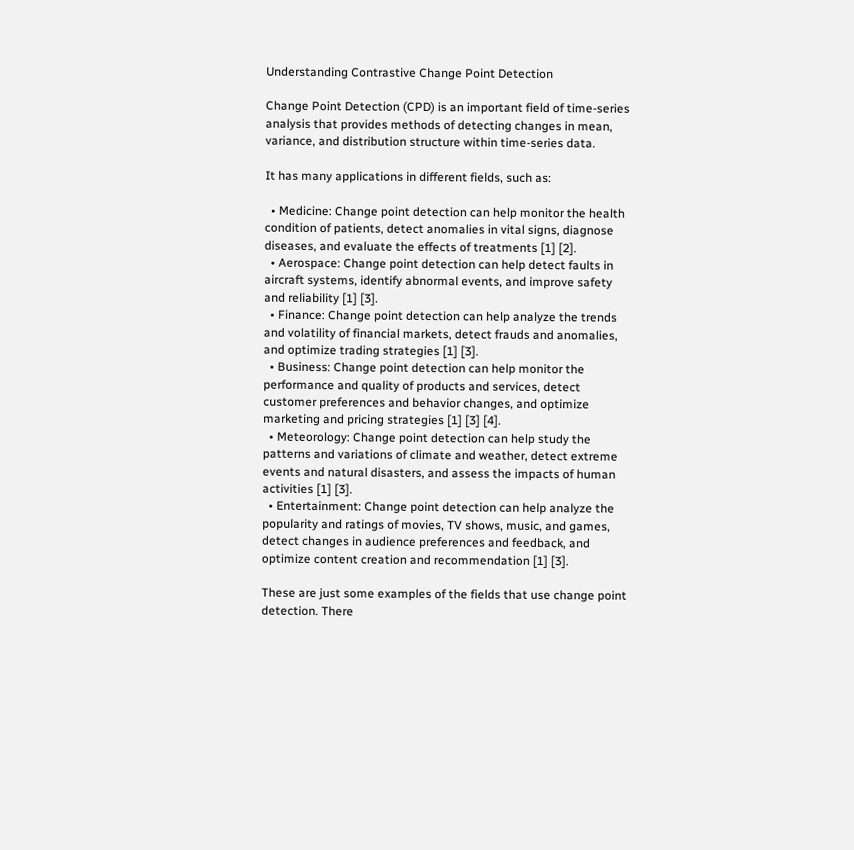Understanding Contrastive Change Point Detection

Change Point Detection (CPD) is an important field of time-series analysis that provides methods of detecting changes in mean, variance, and distribution structure within time-series data.

It has many applications in different fields, such as:

  • Medicine: Change point detection can help monitor the health condition of patients, detect anomalies in vital signs, diagnose diseases, and evaluate the effects of treatments [1] [2].
  • Aerospace: Change point detection can help detect faults in aircraft systems, identify abnormal events, and improve safety and reliability [1] [3].
  • Finance: Change point detection can help analyze the trends and volatility of financial markets, detect frauds and anomalies, and optimize trading strategies [1] [3].
  • Business: Change point detection can help monitor the performance and quality of products and services, detect customer preferences and behavior changes, and optimize marketing and pricing strategies [1] [3] [4].
  • Meteorology: Change point detection can help study the patterns and variations of climate and weather, detect extreme events and natural disasters, and assess the impacts of human activities [1] [3].
  • Entertainment: Change point detection can help analyze the popularity and ratings of movies, TV shows, music, and games, detect changes in audience preferences and feedback, and optimize content creation and recommendation [1] [3].

These are just some examples of the fields that use change point detection. There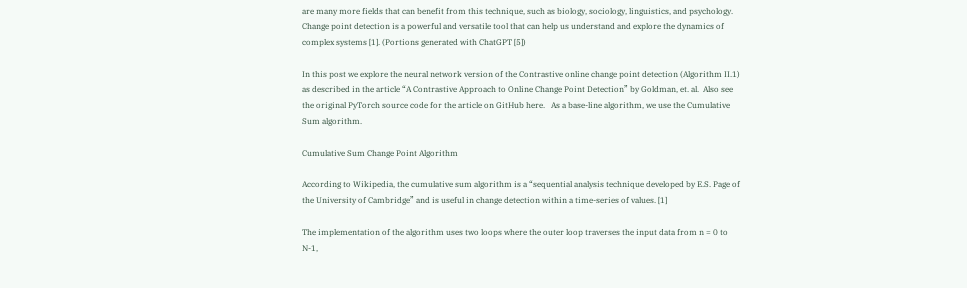are many more fields that can benefit from this technique, such as biology, sociology, linguistics, and psychology. Change point detection is a powerful and versatile tool that can help us understand and explore the dynamics of complex systems [1]. (Portions generated with ChatGPT [5])

In this post we explore the neural network version of the Contrastive online change point detection (Algorithm II.1) as described in the article “A Contrastive Approach to Online Change Point Detection” by Goldman, et. al.  Also see the original PyTorch source code for the article on GitHub here.   As a base-line algorithm, we use the Cumulative Sum algorithm.

Cumulative Sum Change Point Algorithm

According to Wikipedia, the cumulative sum algorithm is a “sequential analysis technique developed by E.S. Page of the University of Cambridge” and is useful in change detection within a time-series of values. [1]

The implementation of the algorithm uses two loops where the outer loop traverses the input data from n = 0 to N-1,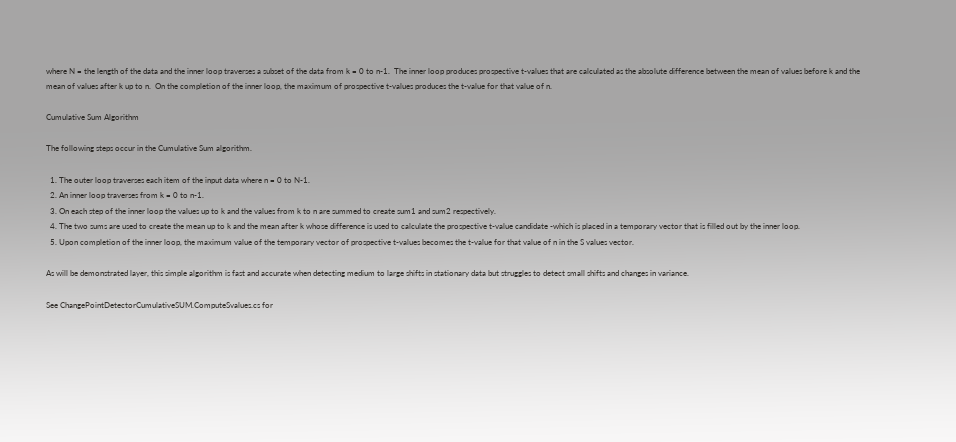where N = the length of the data and the inner loop traverses a subset of the data from k = 0 to n-1.  The inner loop produces prospective t-values that are calculated as the absolute difference between the mean of values before k and the mean of values after k up to n.  On the completion of the inner loop, the maximum of prospective t-values produces the t-value for that value of n.

Cumulative Sum Algorithm

The following steps occur in the Cumulative Sum algorithm.

  1. The outer loop traverses each item of the input data where n = 0 to N-1.
  2. An inner loop traverses from k = 0 to n-1.
  3. On each step of the inner loop the values up to k and the values from k to n are summed to create sum1 and sum2 respectively.
  4. The two sums are used to create the mean up to k and the mean after k whose difference is used to calculate the prospective t-value candidate -which is placed in a temporary vector that is filled out by the inner loop.
  5. Upon completion of the inner loop, the maximum value of the temporary vector of prospective t-values becomes the t-value for that value of n in the S values vector.

As will be demonstrated layer, this simple algorithm is fast and accurate when detecting medium to large shifts in stationary data but struggles to detect small shifts and changes in variance.

See ChangePointDetectorCumulativeSUM.ComputeSvalues.cs for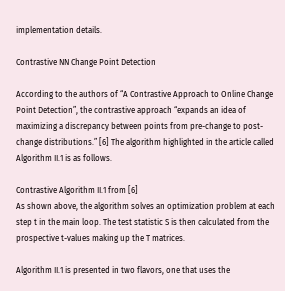implementation details.

Contrastive NN Change Point Detection

According to the authors of “A Contrastive Approach to Online Change Point Detection”, the contrastive approach “expands an idea of maximizing a discrepancy between points from pre-change to post-change distributions.” [6] The algorithm highlighted in the article called Algorithm II.1 is as follows.

Contrastive Algorithm II.1 from [6]
As shown above, the algorithm solves an optimization problem at each step t in the main loop. The test statistic S is then calculated from the prospective t-values making up the T matrices.

Algorithm II.1 is presented in two flavors, one that uses the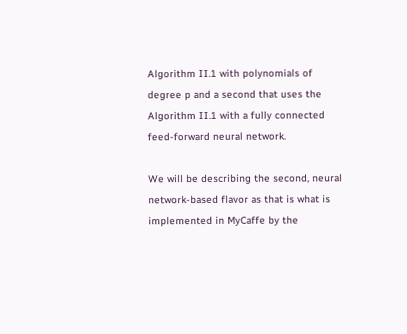Algorithm II.1 with polynomials of degree p and a second that uses the Algorithm II.1 with a fully connected feed-forward neural network.

We will be describing the second, neural network-based flavor as that is what is implemented in MyCaffe by the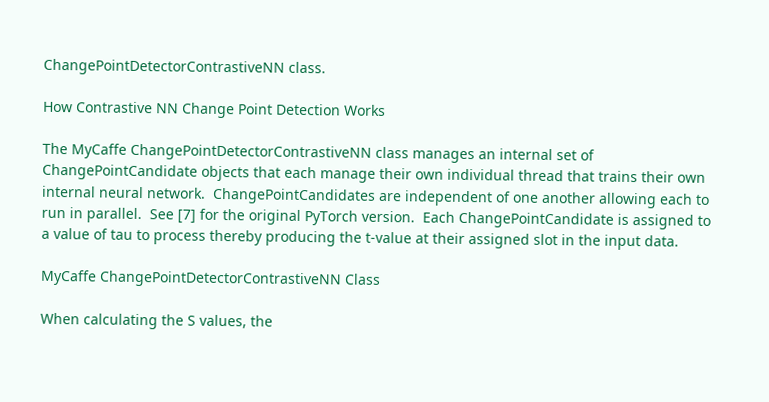ChangePointDetectorContrastiveNN class.

How Contrastive NN Change Point Detection Works

The MyCaffe ChangePointDetectorContrastiveNN class manages an internal set of ChangePointCandidate objects that each manage their own individual thread that trains their own internal neural network.  ChangePointCandidates are independent of one another allowing each to run in parallel.  See [7] for the original PyTorch version.  Each ChangePointCandidate is assigned to a value of tau to process thereby producing the t-value at their assigned slot in the input data.

MyCaffe ChangePointDetectorContrastiveNN Class

When calculating the S values, the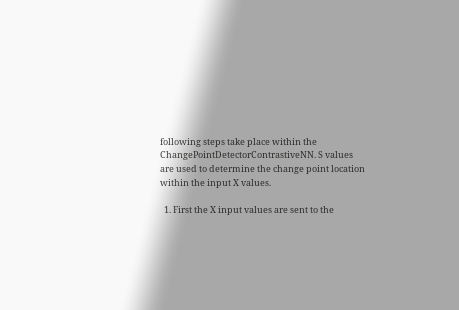following steps take place within the ChangePointDetectorContrastiveNN. S values are used to determine the change point location within the input X values.

  1. First the X input values are sent to the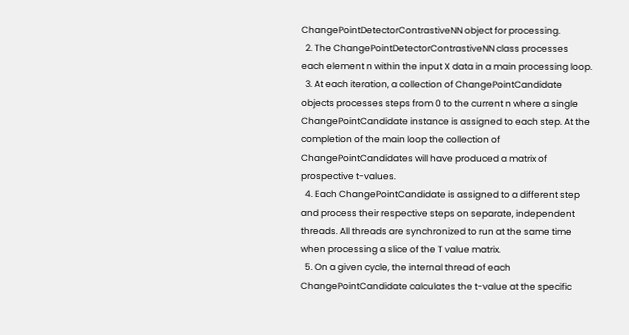ChangePointDetectorContrastiveNN object for processing.
  2. The ChangePointDetectorContrastiveNN class processes each element n within the input X data in a main processing loop.
  3. At each iteration, a collection of ChangePointCandidate objects processes steps from 0 to the current n where a single ChangePointCandidate instance is assigned to each step. At the completion of the main loop the collection of ChangePointCandidates will have produced a matrix of prospective t-values.
  4. Each ChangePointCandidate is assigned to a different step and process their respective steps on separate, independent threads. All threads are synchronized to run at the same time when processing a slice of the T value matrix.
  5. On a given cycle, the internal thread of each ChangePointCandidate calculates the t-value at the specific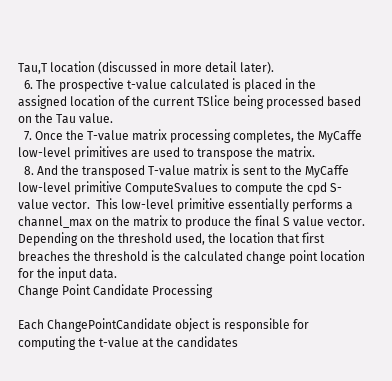Tau,T location (discussed in more detail later).
  6. The prospective t-value calculated is placed in the assigned location of the current TSlice being processed based on the Tau value.
  7. Once the T-value matrix processing completes, the MyCaffe low-level primitives are used to transpose the matrix.
  8. And the transposed T-value matrix is sent to the MyCaffe low-level primitive ComputeSvalues to compute the cpd S-value vector.  This low-level primitive essentially performs a channel_max on the matrix to produce the final S value vector. Depending on the threshold used, the location that first breaches the threshold is the calculated change point location for the input data.
Change Point Candidate Processing

Each ChangePointCandidate object is responsible for computing the t-value at the candidates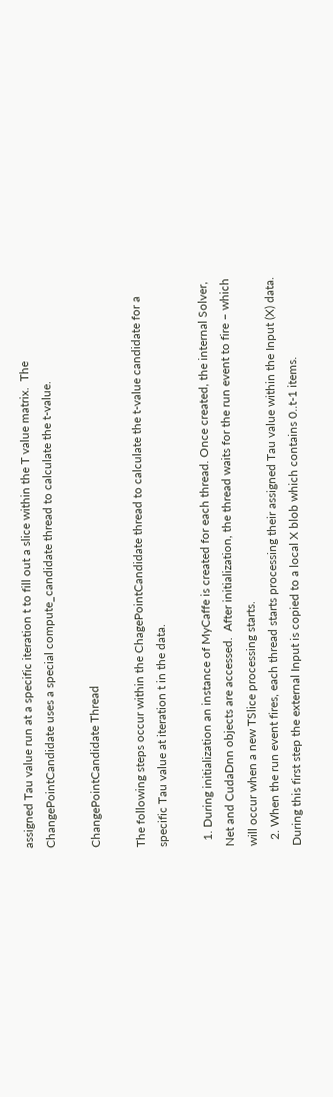assigned Tau value run at a specific iteration t to fill out a slice within the T value matrix.  The ChangePointCandidate uses a special compute_candidate thread to calculate the t-value.

ChangePointCandidate Thread

The following steps occur within the ChagePointCandidate thread to calculate the t-value candidate for a specific Tau value at iteration t in the data.

  1. During initialization an instance of MyCaffe is created for each thread. Once created, the internal Solver, Net and CudaDnn objects are accessed.  After initialization, the thread waits for the run event to fire – which will occur when a new TSlice processing starts.
  2. When the run event fires, each thread starts processing their assigned Tau value within the Input (X) data. During this first step the external Input is copied to a local X blob which contains 0..t-1 items.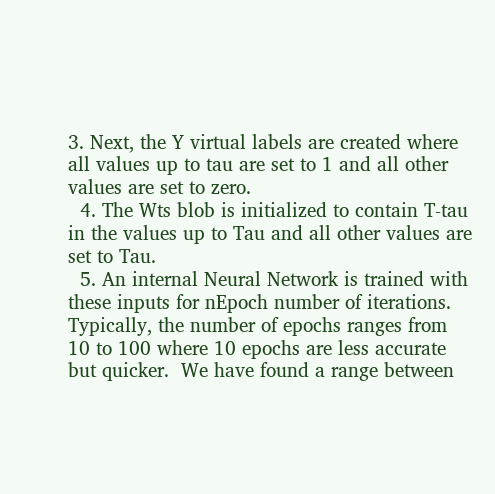3. Next, the Y virtual labels are created where all values up to tau are set to 1 and all other values are set to zero.
  4. The Wts blob is initialized to contain T-tau in the values up to Tau and all other values are set to Tau.
  5. An internal Neural Network is trained with these inputs for nEpoch number of iterations. Typically, the number of epochs ranges from 10 to 100 where 10 epochs are less accurate but quicker.  We have found a range between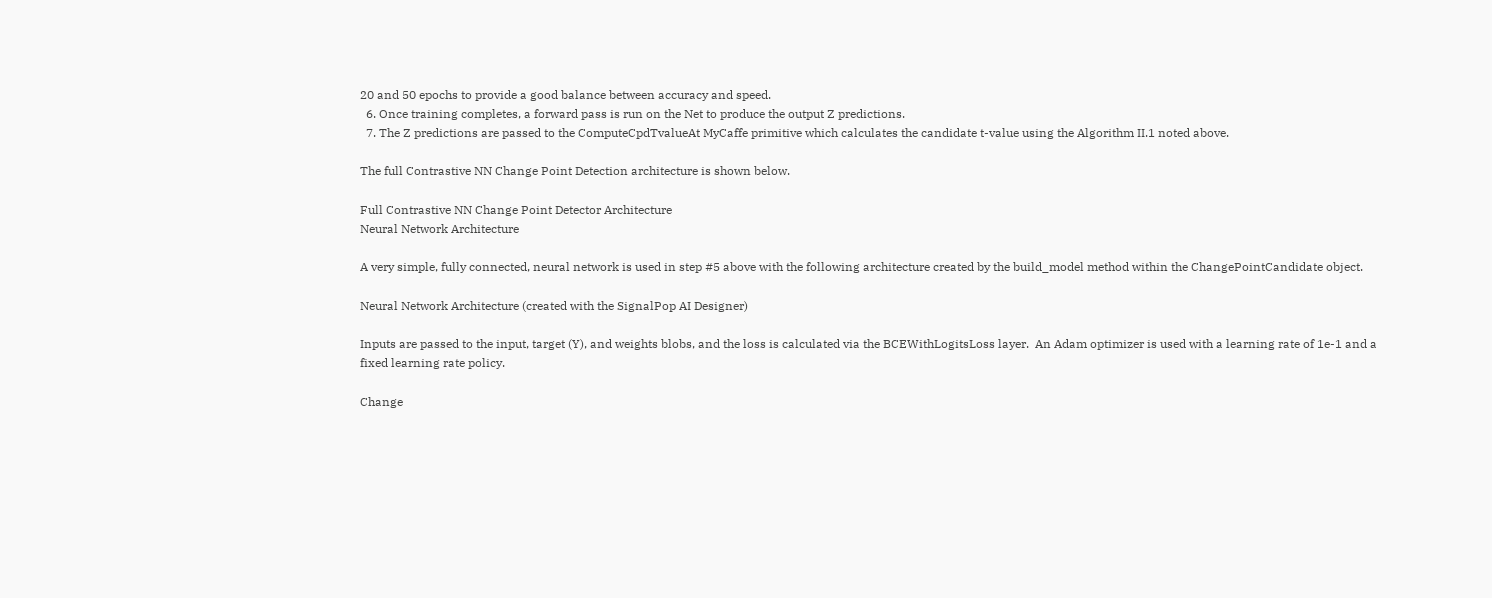20 and 50 epochs to provide a good balance between accuracy and speed.
  6. Once training completes, a forward pass is run on the Net to produce the output Z predictions.
  7. The Z predictions are passed to the ComputeCpdTvalueAt MyCaffe primitive which calculates the candidate t-value using the Algorithm II.1 noted above.

The full Contrastive NN Change Point Detection architecture is shown below.

Full Contrastive NN Change Point Detector Architecture
Neural Network Architecture

A very simple, fully connected, neural network is used in step #5 above with the following architecture created by the build_model method within the ChangePointCandidate object.

Neural Network Architecture (created with the SignalPop AI Designer)

Inputs are passed to the input, target (Y), and weights blobs, and the loss is calculated via the BCEWithLogitsLoss layer.  An Adam optimizer is used with a learning rate of 1e-1 and a fixed learning rate policy.

Change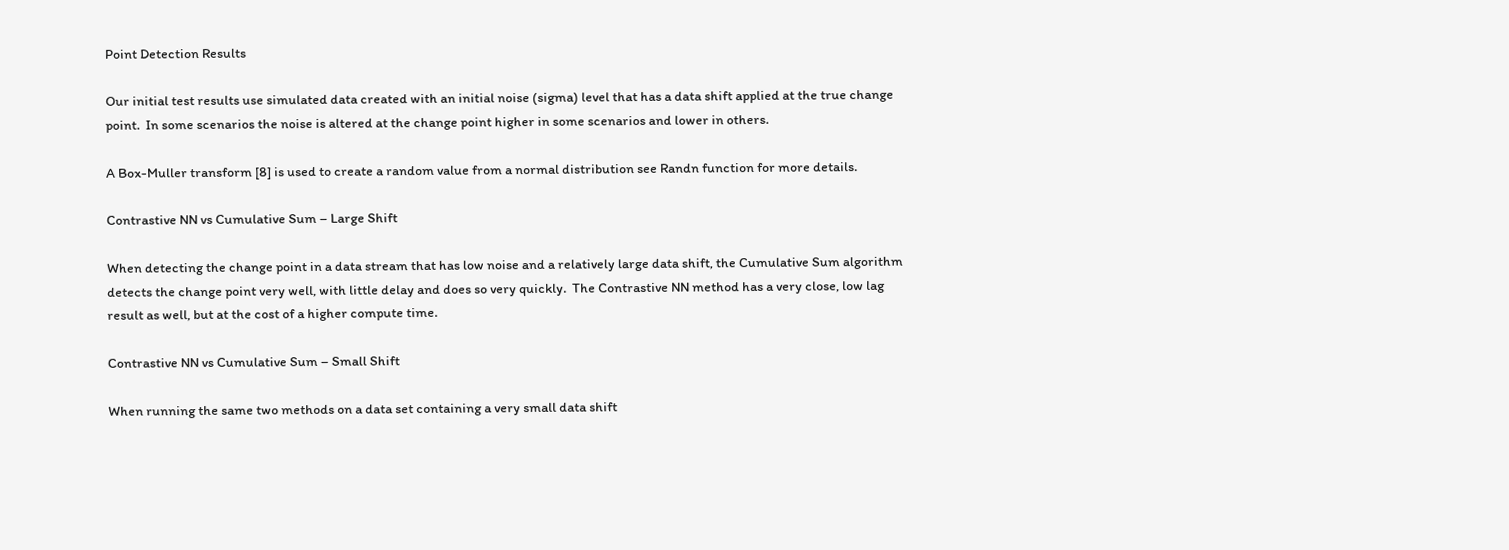Point Detection Results

Our initial test results use simulated data created with an initial noise (sigma) level that has a data shift applied at the true change point.  In some scenarios the noise is altered at the change point higher in some scenarios and lower in others.

A Box-Muller transform [8] is used to create a random value from a normal distribution see Randn function for more details.

Contrastive NN vs Cumulative Sum – Large Shift

When detecting the change point in a data stream that has low noise and a relatively large data shift, the Cumulative Sum algorithm detects the change point very well, with little delay and does so very quickly.  The Contrastive NN method has a very close, low lag result as well, but at the cost of a higher compute time.

Contrastive NN vs Cumulative Sum – Small Shift

When running the same two methods on a data set containing a very small data shift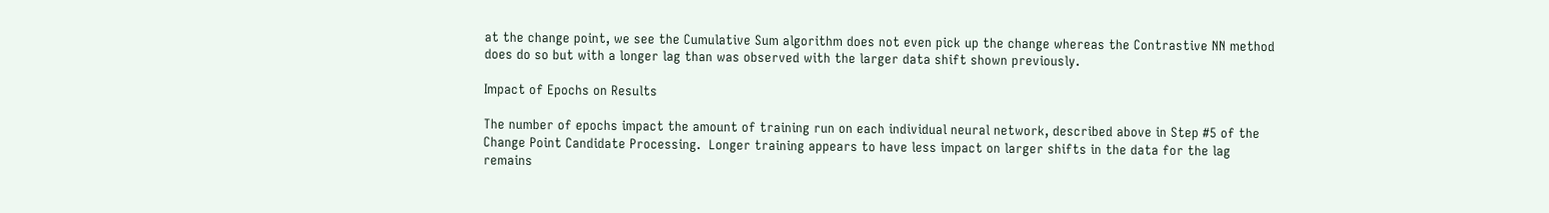at the change point, we see the Cumulative Sum algorithm does not even pick up the change whereas the Contrastive NN method does do so but with a longer lag than was observed with the larger data shift shown previously.

Impact of Epochs on Results

The number of epochs impact the amount of training run on each individual neural network, described above in Step #5 of the Change Point Candidate Processing.  Longer training appears to have less impact on larger shifts in the data for the lag remains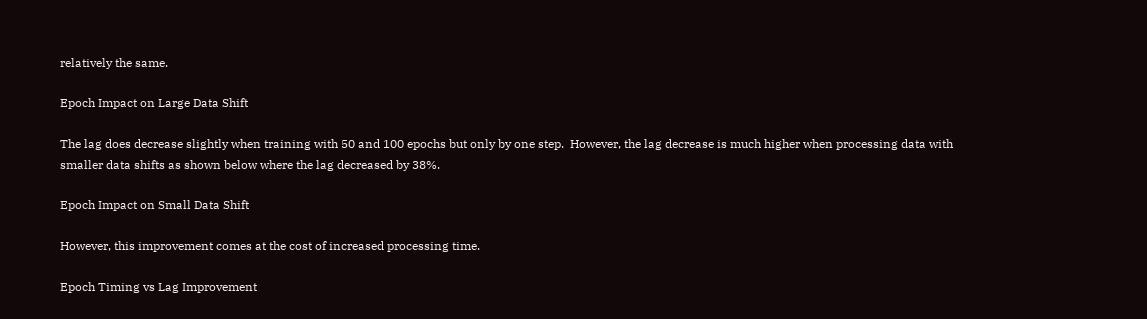relatively the same.

Epoch Impact on Large Data Shift

The lag does decrease slightly when training with 50 and 100 epochs but only by one step.  However, the lag decrease is much higher when processing data with smaller data shifts as shown below where the lag decreased by 38%.

Epoch Impact on Small Data Shift

However, this improvement comes at the cost of increased processing time.

Epoch Timing vs Lag Improvement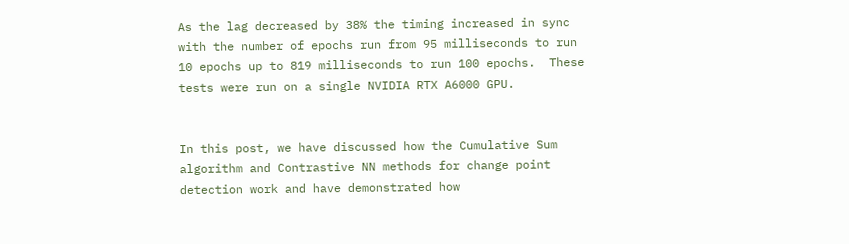As the lag decreased by 38% the timing increased in sync with the number of epochs run from 95 milliseconds to run 10 epochs up to 819 milliseconds to run 100 epochs.  These tests were run on a single NVIDIA RTX A6000 GPU.


In this post, we have discussed how the Cumulative Sum algorithm and Contrastive NN methods for change point detection work and have demonstrated how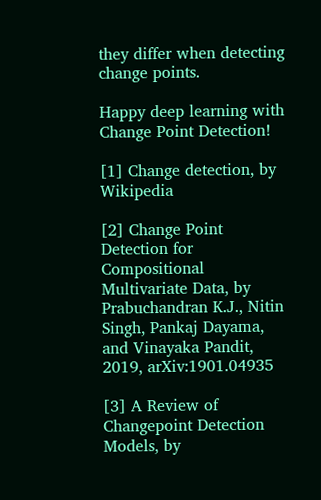they differ when detecting change points.

Happy deep learning with Change Point Detection!

[1] Change detection, by Wikipedia

[2] Change Point Detection for Compositional Multivariate Data, by Prabuchandran K.J., Nitin Singh, Pankaj Dayama, and Vinayaka Pandit, 2019, arXiv:1901.04935

[3] A Review of Changepoint Detection Models, by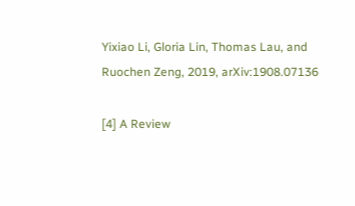Yixiao Li, Gloria Lin, Thomas Lau, and Ruochen Zeng, 2019, arXiv:1908.07136

[4] A Review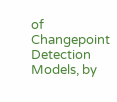of Changepoint Detection Models, by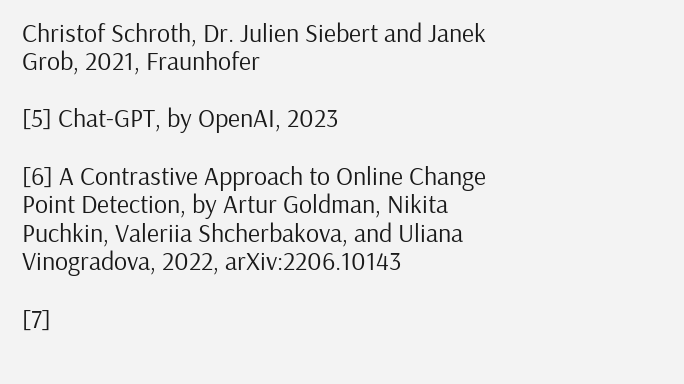Christof Schroth, Dr. Julien Siebert and Janek Grob, 2021, Fraunhofer

[5] Chat-GPT, by OpenAI, 2023

[6] A Contrastive Approach to Online Change Point Detection, by Artur Goldman, Nikita Puchkin, Valeriia Shcherbakova, and Uliana Vinogradova, 2022, arXiv:2206.10143

[7]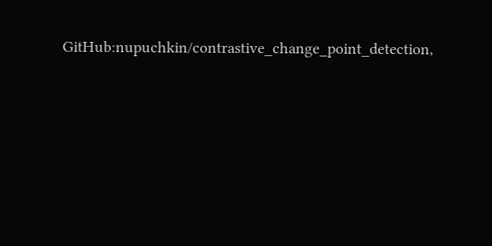GitHub:nupuchkin/contrastive_change_point_detection,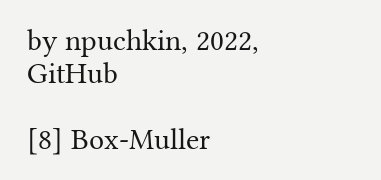by npuchkin, 2022, GitHub

[8] Box-Muller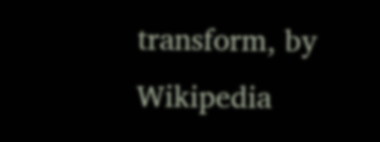transform, by Wikipedia